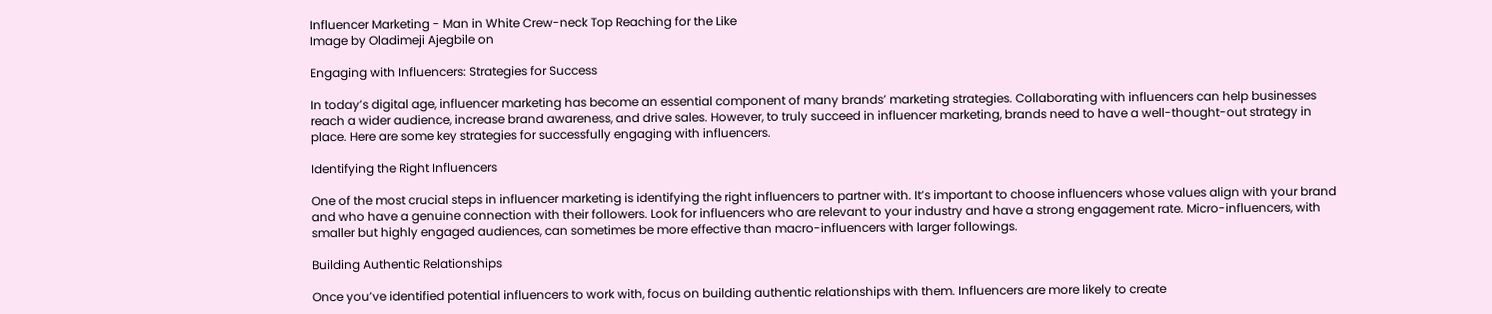Influencer Marketing - Man in White Crew-neck Top Reaching for the Like
Image by Oladimeji Ajegbile on

Engaging with Influencers: Strategies for Success

In today’s digital age, influencer marketing has become an essential component of many brands’ marketing strategies. Collaborating with influencers can help businesses reach a wider audience, increase brand awareness, and drive sales. However, to truly succeed in influencer marketing, brands need to have a well-thought-out strategy in place. Here are some key strategies for successfully engaging with influencers.

Identifying the Right Influencers

One of the most crucial steps in influencer marketing is identifying the right influencers to partner with. It’s important to choose influencers whose values align with your brand and who have a genuine connection with their followers. Look for influencers who are relevant to your industry and have a strong engagement rate. Micro-influencers, with smaller but highly engaged audiences, can sometimes be more effective than macro-influencers with larger followings.

Building Authentic Relationships

Once you’ve identified potential influencers to work with, focus on building authentic relationships with them. Influencers are more likely to create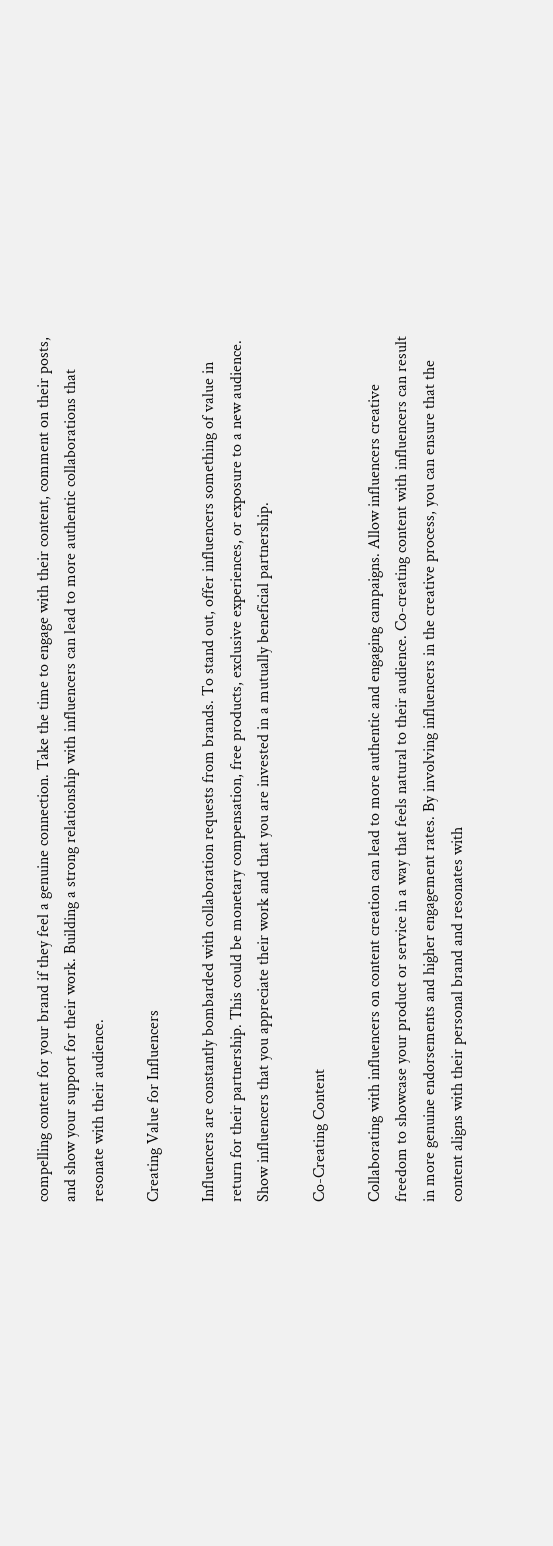compelling content for your brand if they feel a genuine connection. Take the time to engage with their content, comment on their posts, and show your support for their work. Building a strong relationship with influencers can lead to more authentic collaborations that resonate with their audience.

Creating Value for Influencers

Influencers are constantly bombarded with collaboration requests from brands. To stand out, offer influencers something of value in return for their partnership. This could be monetary compensation, free products, exclusive experiences, or exposure to a new audience. Show influencers that you appreciate their work and that you are invested in a mutually beneficial partnership.

Co-Creating Content

Collaborating with influencers on content creation can lead to more authentic and engaging campaigns. Allow influencers creative freedom to showcase your product or service in a way that feels natural to their audience. Co-creating content with influencers can result in more genuine endorsements and higher engagement rates. By involving influencers in the creative process, you can ensure that the content aligns with their personal brand and resonates with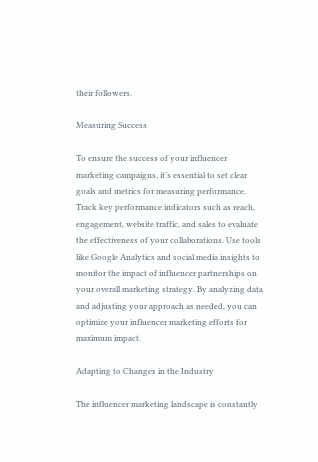their followers.

Measuring Success

To ensure the success of your influencer marketing campaigns, it’s essential to set clear goals and metrics for measuring performance. Track key performance indicators such as reach, engagement, website traffic, and sales to evaluate the effectiveness of your collaborations. Use tools like Google Analytics and social media insights to monitor the impact of influencer partnerships on your overall marketing strategy. By analyzing data and adjusting your approach as needed, you can optimize your influencer marketing efforts for maximum impact.

Adapting to Changes in the Industry

The influencer marketing landscape is constantly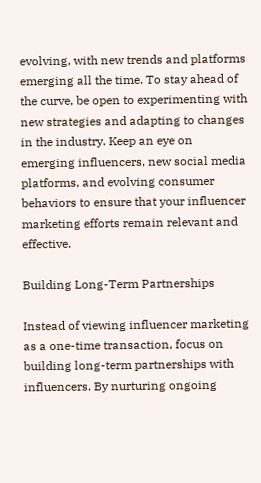evolving, with new trends and platforms emerging all the time. To stay ahead of the curve, be open to experimenting with new strategies and adapting to changes in the industry. Keep an eye on emerging influencers, new social media platforms, and evolving consumer behaviors to ensure that your influencer marketing efforts remain relevant and effective.

Building Long-Term Partnerships

Instead of viewing influencer marketing as a one-time transaction, focus on building long-term partnerships with influencers. By nurturing ongoing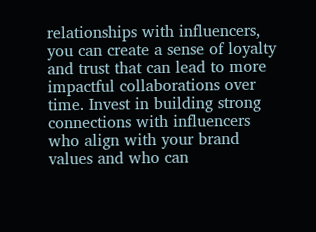relationships with influencers, you can create a sense of loyalty and trust that can lead to more impactful collaborations over time. Invest in building strong connections with influencers who align with your brand values and who can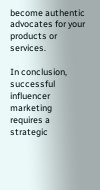become authentic advocates for your products or services.

In conclusion, successful influencer marketing requires a strategic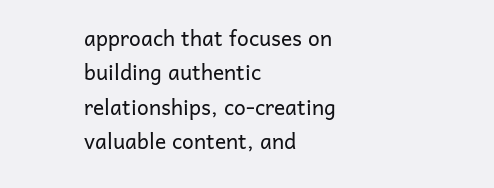approach that focuses on building authentic relationships, co-creating valuable content, and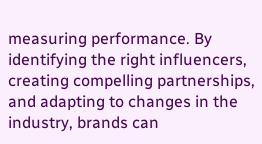measuring performance. By identifying the right influencers, creating compelling partnerships, and adapting to changes in the industry, brands can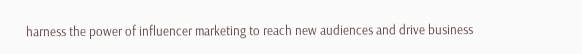harness the power of influencer marketing to reach new audiences and drive business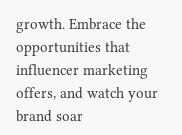growth. Embrace the opportunities that influencer marketing offers, and watch your brand soar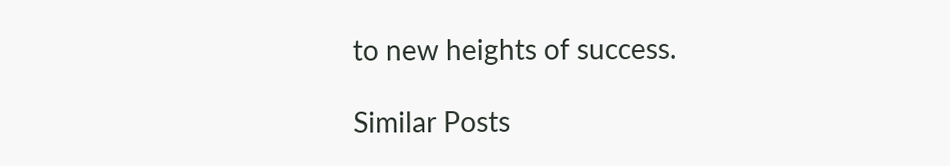to new heights of success.

Similar Posts